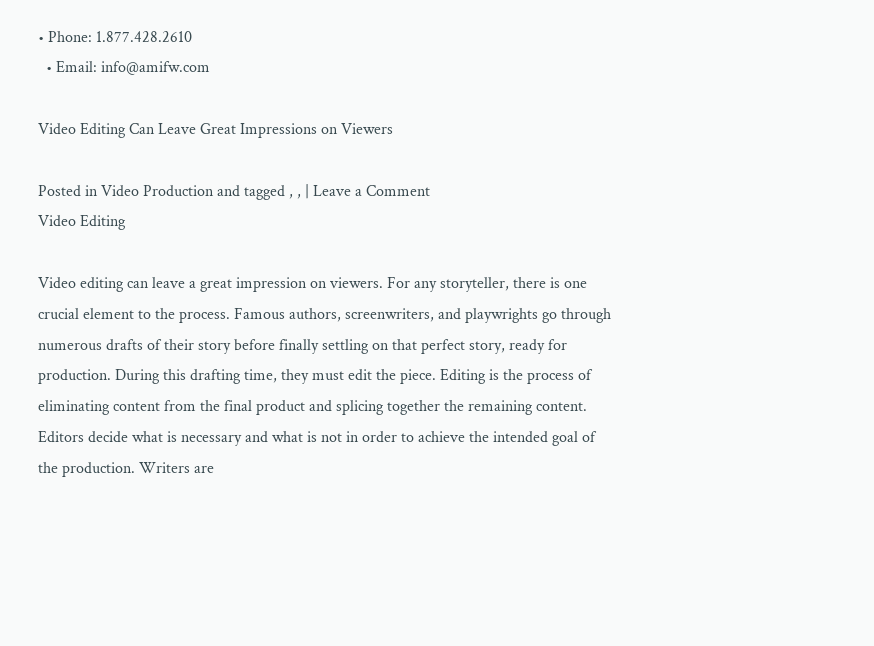• Phone: 1.877.428.2610
  • Email: info@amifw.com

Video Editing Can Leave Great Impressions on Viewers

Posted in Video Production and tagged , , | Leave a Comment
Video Editing

Video editing can leave a great impression on viewers. For any storyteller, there is one crucial element to the process. Famous authors, screenwriters, and playwrights go through numerous drafts of their story before finally settling on that perfect story, ready for production. During this drafting time, they must edit the piece. Editing is the process of eliminating content from the final product and splicing together the remaining content. Editors decide what is necessary and what is not in order to achieve the intended goal of the production. Writers are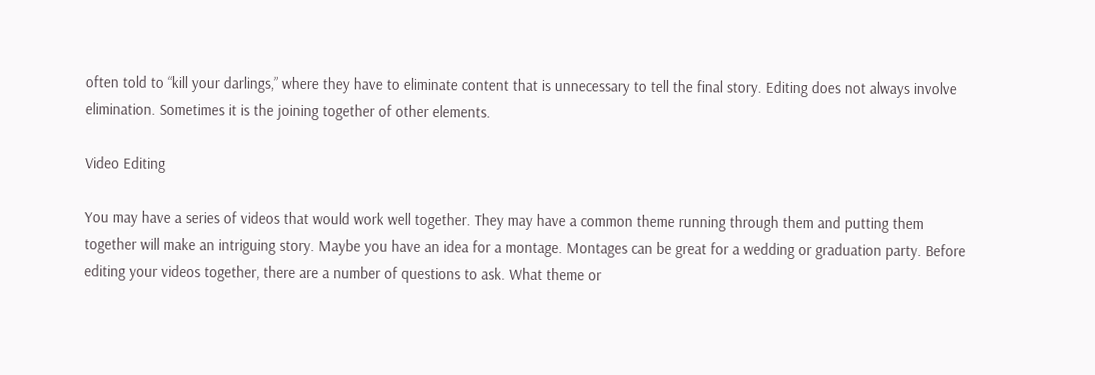often told to “kill your darlings,” where they have to eliminate content that is unnecessary to tell the final story. Editing does not always involve elimination. Sometimes it is the joining together of other elements.

Video Editing

You may have a series of videos that would work well together. They may have a common theme running through them and putting them together will make an intriguing story. Maybe you have an idea for a montage. Montages can be great for a wedding or graduation party. Before editing your videos together, there are a number of questions to ask. What theme or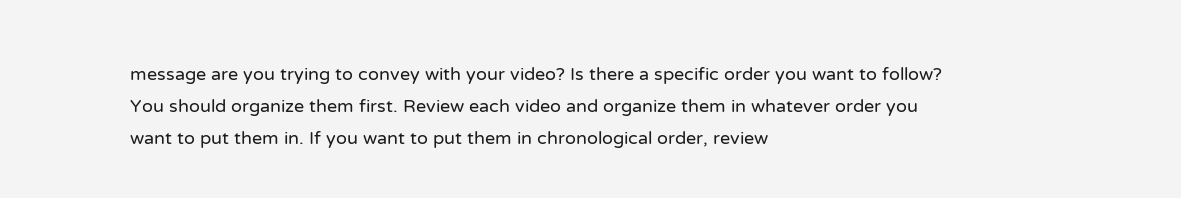message are you trying to convey with your video? Is there a specific order you want to follow? You should organize them first. Review each video and organize them in whatever order you want to put them in. If you want to put them in chronological order, review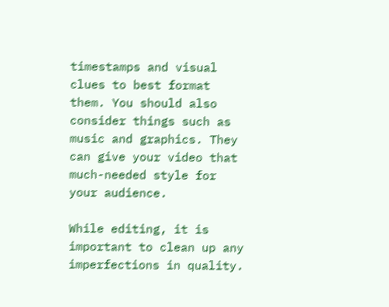timestamps and visual clues to best format them. You should also consider things such as music and graphics. They can give your video that much-needed style for your audience.

While editing, it is important to clean up any imperfections in quality.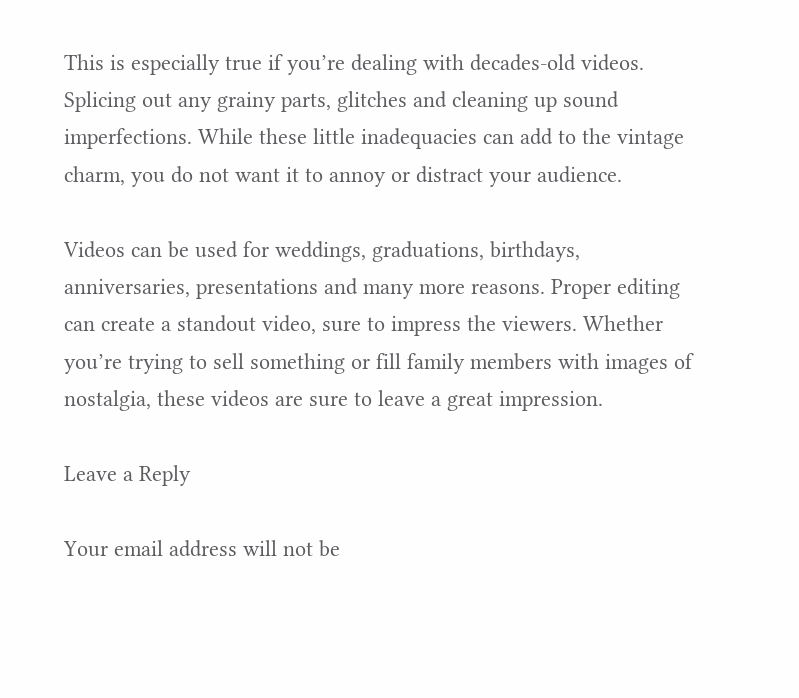This is especially true if you’re dealing with decades-old videos. Splicing out any grainy parts, glitches and cleaning up sound imperfections. While these little inadequacies can add to the vintage charm, you do not want it to annoy or distract your audience.

Videos can be used for weddings, graduations, birthdays, anniversaries, presentations and many more reasons. Proper editing can create a standout video, sure to impress the viewers. Whether you’re trying to sell something or fill family members with images of nostalgia, these videos are sure to leave a great impression.

Leave a Reply

Your email address will not be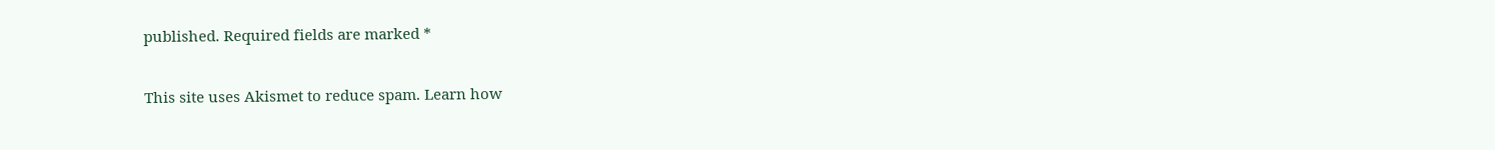published. Required fields are marked *

This site uses Akismet to reduce spam. Learn how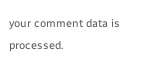your comment data is processed.